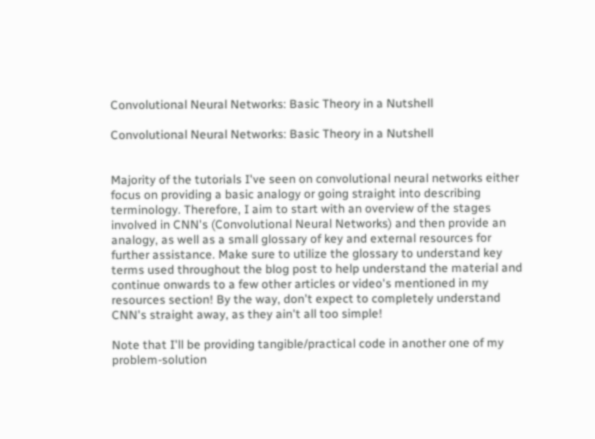Convolutional Neural Networks: Basic Theory in a Nutshell

Convolutional Neural Networks: Basic Theory in a Nutshell


Majority of the tutorials I've seen on convolutional neural networks either focus on providing a basic analogy or going straight into describing terminology. Therefore, I aim to start with an overview of the stages involved in CNN's (Convolutional Neural Networks) and then provide an analogy, as well as a small glossary of key and external resources for further assistance. Make sure to utilize the glossary to understand key terms used throughout the blog post to help understand the material and continue onwards to a few other articles or video's mentioned in my resources section! By the way, don't expect to completely understand CNN's straight away, as they ain't all too simple!

Note that I'll be providing tangible/practical code in another one of my problem-solution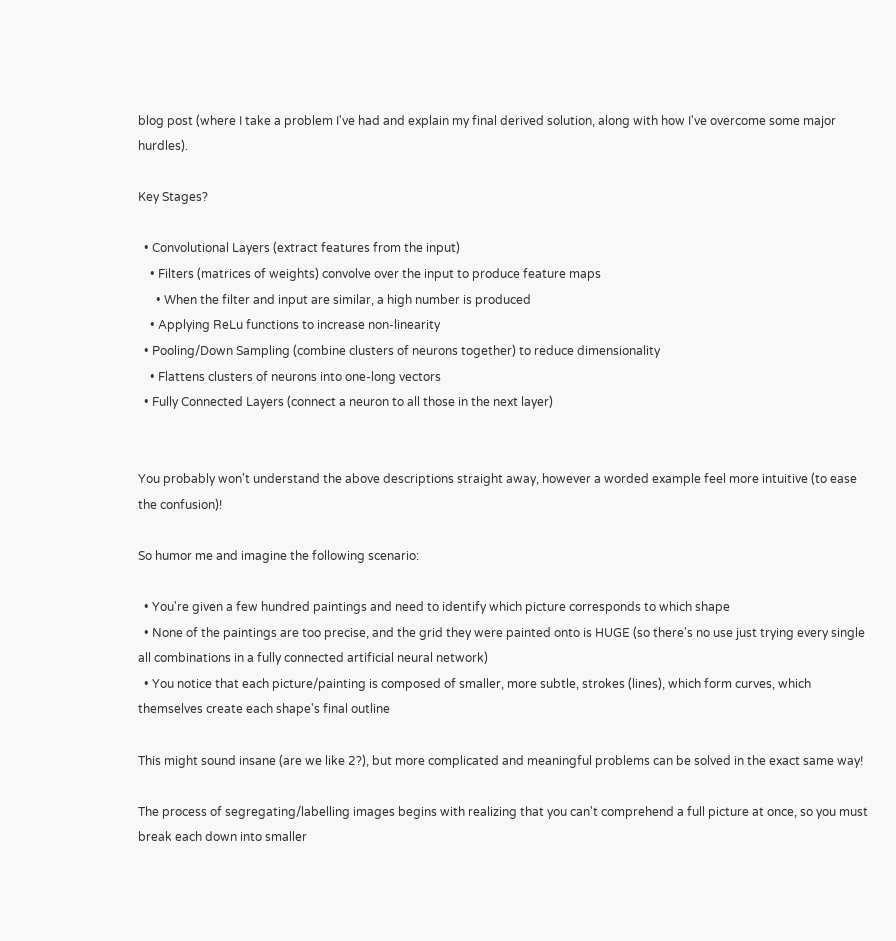blog post (where I take a problem I've had and explain my final derived solution, along with how I've overcome some major hurdles).

Key Stages?

  • Convolutional Layers (extract features from the input)
    • Filters (matrices of weights) convolve over the input to produce feature maps
      • When the filter and input are similar, a high number is produced
    • Applying ReLu functions to increase non-linearity
  • Pooling/Down Sampling (combine clusters of neurons together) to reduce dimensionality
    • Flattens clusters of neurons into one-long vectors
  • Fully Connected Layers (connect a neuron to all those in the next layer)


You probably won't understand the above descriptions straight away, however a worded example feel more intuitive (to ease the confusion)!

So humor me and imagine the following scenario:

  • You're given a few hundred paintings and need to identify which picture corresponds to which shape
  • None of the paintings are too precise, and the grid they were painted onto is HUGE (so there's no use just trying every single all combinations in a fully connected artificial neural network)
  • You notice that each picture/painting is composed of smaller, more subtle, strokes (lines), which form curves, which themselves create each shape's final outline

This might sound insane (are we like 2?), but more complicated and meaningful problems can be solved in the exact same way!

The process of segregating/labelling images begins with realizing that you can't comprehend a full picture at once, so you must break each down into smaller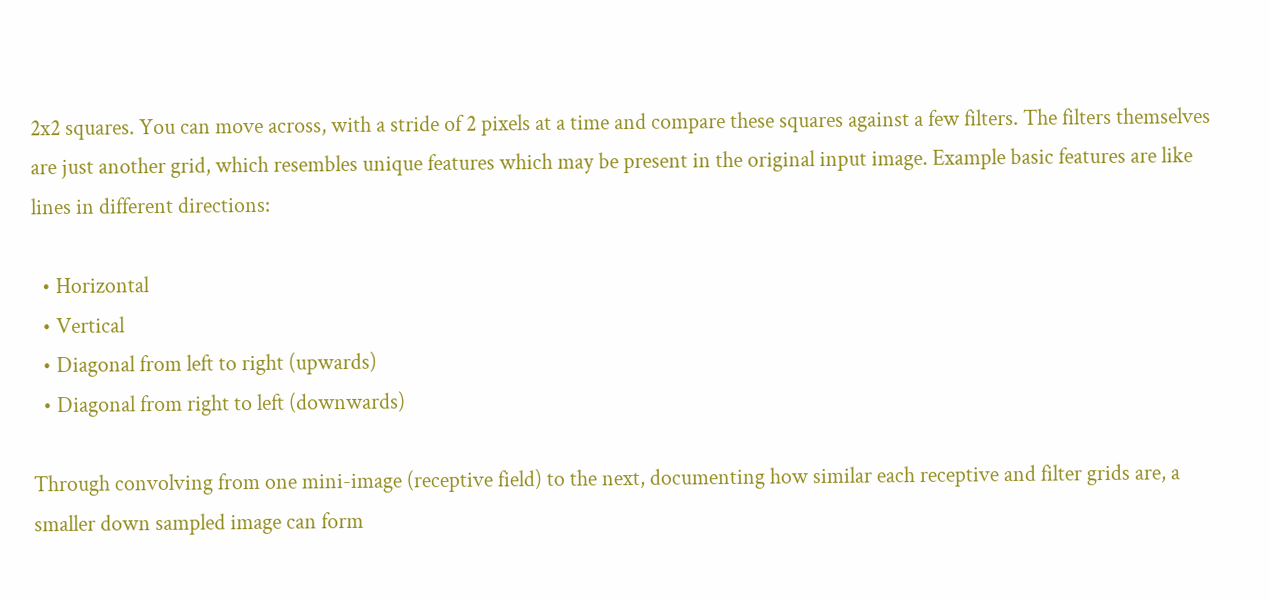2x2 squares. You can move across, with a stride of 2 pixels at a time and compare these squares against a few filters. The filters themselves are just another grid, which resembles unique features which may be present in the original input image. Example basic features are like lines in different directions:

  • Horizontal
  • Vertical
  • Diagonal from left to right (upwards)
  • Diagonal from right to left (downwards)

Through convolving from one mini-image (receptive field) to the next, documenting how similar each receptive and filter grids are, a smaller down sampled image can form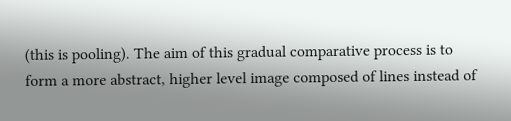(this is pooling). The aim of this gradual comparative process is to form a more abstract, higher level image composed of lines instead of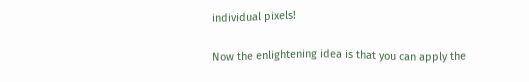individual pixels!

Now the enlightening idea is that you can apply the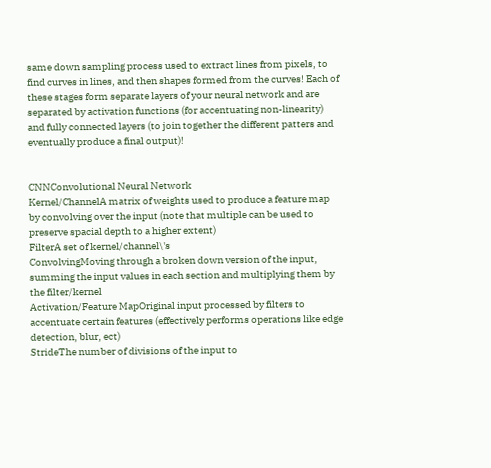same down sampling process used to extract lines from pixels, to find curves in lines, and then shapes formed from the curves! Each of these stages form separate layers of your neural network and are separated by activation functions (for accentuating non-linearity) and fully connected layers (to join together the different patters and eventually produce a final output)!


CNNConvolutional Neural Network
Kernel/ChannelA matrix of weights used to produce a feature map by convolving over the input (note that multiple can be used to preserve spacial depth to a higher extent)
FilterA set of kernel/channel\'s
ConvolvingMoving through a broken down version of the input, summing the input values in each section and multiplying them by the filter/kernel
Activation/Feature MapOriginal input processed by filters to accentuate certain features (effectively performs operations like edge detection, blur, ect)
StrideThe number of divisions of the input to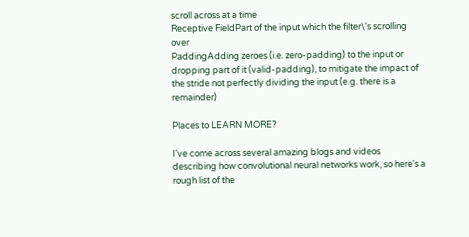scroll across at a time
Receptive FieldPart of the input which the filter\'s scrolling over
PaddingAdding zeroes (i.e. zero-padding) to the input or dropping part of it (valid-padding), to mitigate the impact of the stride not perfectly dividing the input (e.g. there is a remainder)

Places to LEARN MORE?

I've come across several amazing blogs and videos describing how convolutional neural networks work, so here's a rough list of the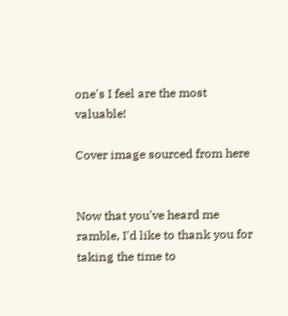one's I feel are the most valuable!

Cover image sourced from here


Now that you've heard me ramble, I'd like to thank you for taking the time to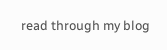read through my blog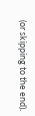(or skipping to the end).